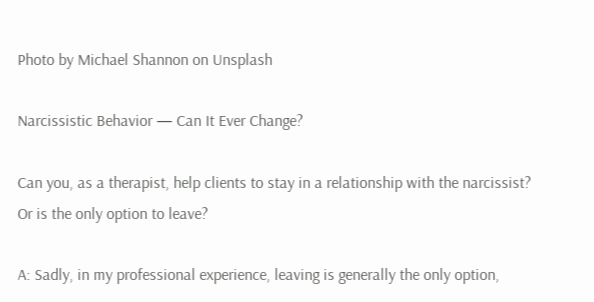Photo by Michael Shannon on Unsplash

Narcissistic Behavior — Can It Ever Change?

Can you, as a therapist, help clients to stay in a relationship with the narcissist? Or is the only option to leave?

A: Sadly, in my professional experience, leaving is generally the only option,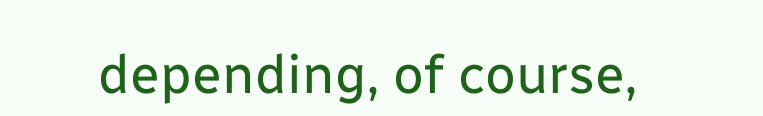depending, of course,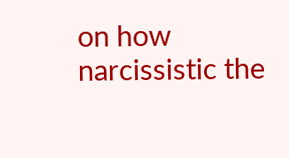on how narcissistic the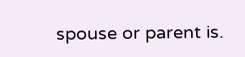spouse or parent is.